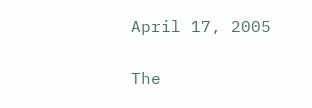April 17, 2005


The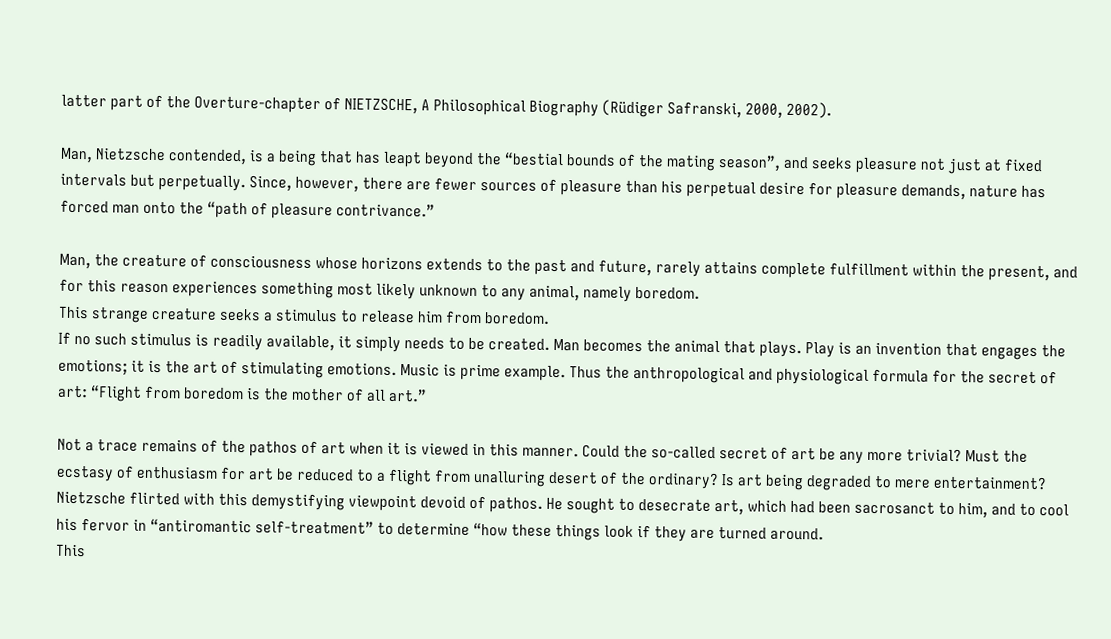latter part of the Overture-chapter of NIETZSCHE, A Philosophical Biography (Rüdiger Safranski, 2000, 2002).

Man, Nietzsche contended, is a being that has leapt beyond the “bestial bounds of the mating season”, and seeks pleasure not just at fixed intervals but perpetually. Since, however, there are fewer sources of pleasure than his perpetual desire for pleasure demands, nature has forced man onto the “path of pleasure contrivance.”

Man, the creature of consciousness whose horizons extends to the past and future, rarely attains complete fulfillment within the present, and for this reason experiences something most likely unknown to any animal, namely boredom.
This strange creature seeks a stimulus to release him from boredom.
If no such stimulus is readily available, it simply needs to be created. Man becomes the animal that plays. Play is an invention that engages the emotions; it is the art of stimulating emotions. Music is prime example. Thus the anthropological and physiological formula for the secret of art: “Flight from boredom is the mother of all art.”

Not a trace remains of the pathos of art when it is viewed in this manner. Could the so-called secret of art be any more trivial? Must the ecstasy of enthusiasm for art be reduced to a flight from unalluring desert of the ordinary? Is art being degraded to mere entertainment?
Nietzsche flirted with this demystifying viewpoint devoid of pathos. He sought to desecrate art, which had been sacrosanct to him, and to cool his fervor in “antiromantic self-treatment” to determine “how these things look if they are turned around.
This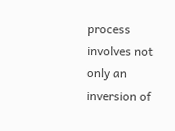process involves not only an inversion of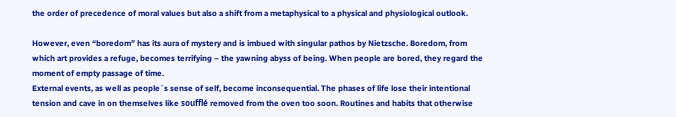the order of precedence of moral values but also a shift from a metaphysical to a physical and physiological outlook.

However, even “boredom” has its aura of mystery and is imbued with singular pathos by Nietzsche. Boredom, from which art provides a refuge, becomes terrifying – the yawning abyss of being. When people are bored, they regard the moment of empty passage of time.
External events, as well as people`s sense of self, become inconsequential. The phases of life lose their intentional tension and cave in on themselves like soufflé removed from the oven too soon. Routines and habits that otherwise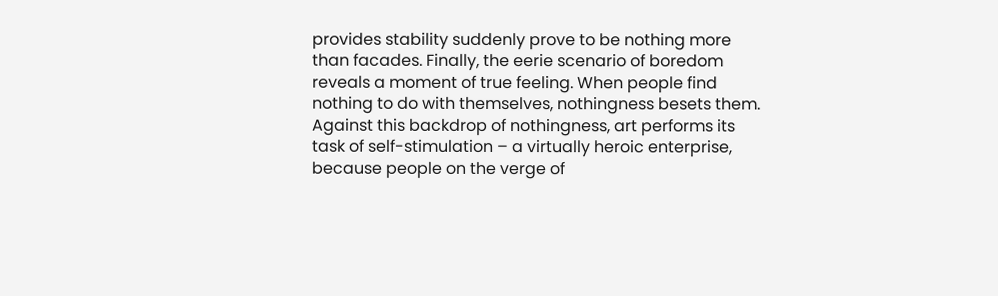provides stability suddenly prove to be nothing more than facades. Finally, the eerie scenario of boredom reveals a moment of true feeling. When people find nothing to do with themselves, nothingness besets them.
Against this backdrop of nothingness, art performs its task of self-stimulation – a virtually heroic enterprise, because people on the verge of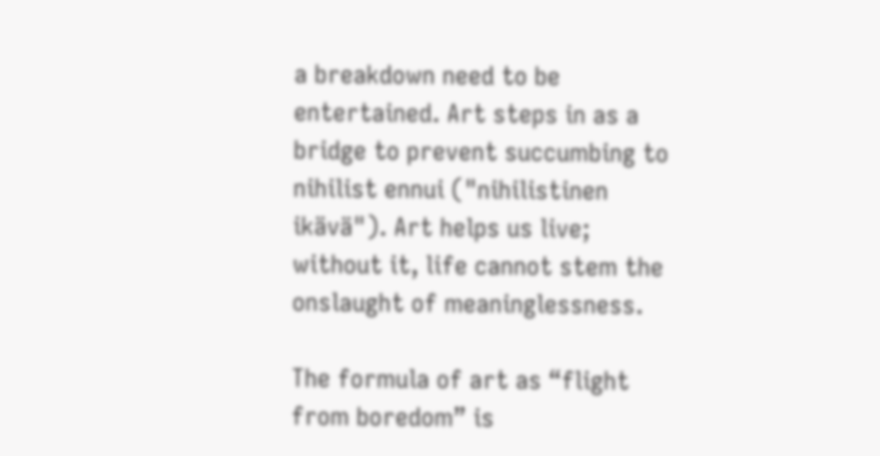a breakdown need to be entertained. Art steps in as a bridge to prevent succumbing to
nihilist ennui ("nihilistinen ikävä"). Art helps us live; without it, life cannot stem the onslaught of meaninglessness.

The formula of art as “flight from boredom” is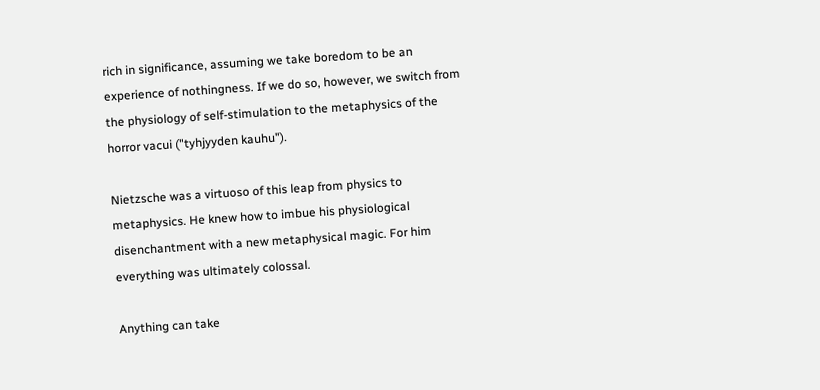rich in significance, assuming we take boredom to be an experience of nothingness. If we do so, however, we switch from the physiology of self-stimulation to the metaphysics of the
horror vacui ("tyhjyyden kauhu").

Nietzsche was a virtuoso of this leap from physics to metaphysics. He knew how to imbue his physiological disenchantment with a new metaphysical magic. For him everything was ultimately colossal.

Anything can take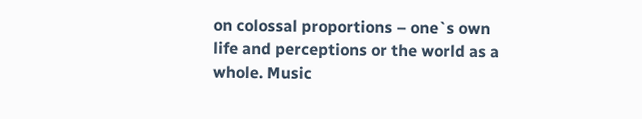on colossal proportions – one`s own life and perceptions or the world as a whole. Music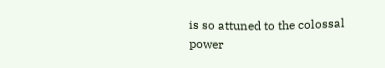is so attuned to the colossal power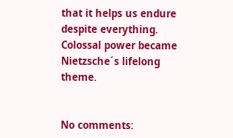that it helps us endure despite everything. Colossal power became Nietzsche´s lifelong theme.


No comments: